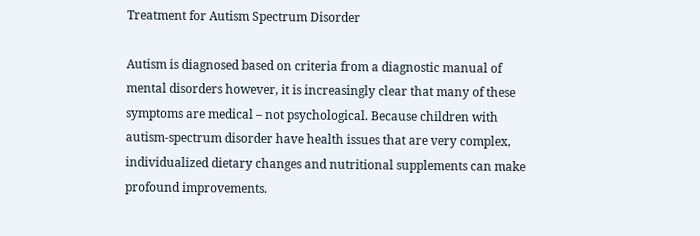Treatment for Autism Spectrum Disorder

Autism is diagnosed based on criteria from a diagnostic manual of mental disorders however, it is increasingly clear that many of these symptoms are medical – not psychological. Because children with autism-spectrum disorder have health issues that are very complex, individualized dietary changes and nutritional supplements can make profound improvements.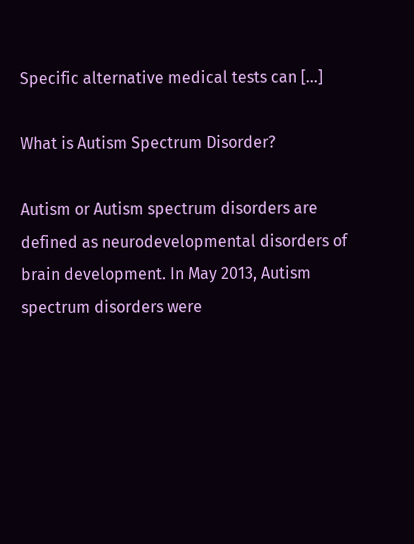Specific alternative medical tests can […]

What is Autism Spectrum Disorder?

Autism or Autism spectrum disorders are defined as neurodevelopmental disorders of brain development. In May 2013, Autism spectrum disorders were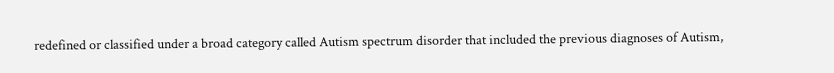redefined or classified under a broad category called Autism spectrum disorder that included the previous diagnoses of Autism,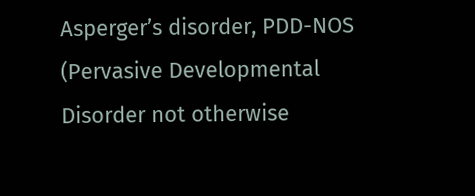Asperger’s disorder, PDD-NOS (Pervasive Developmental Disorder not otherwise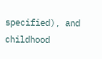specified), and childhood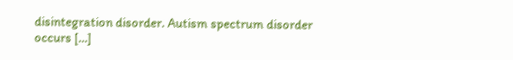disintegration disorder. Autism spectrum disorder occurs […]